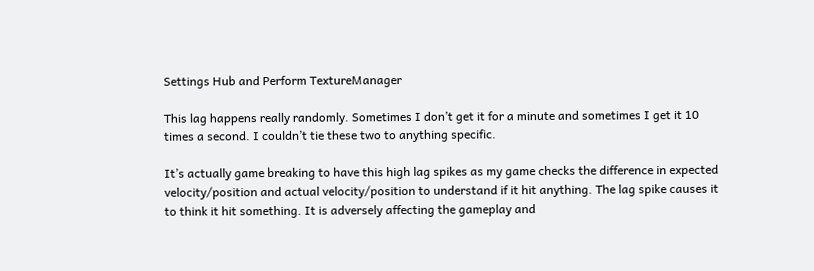Settings Hub and Perform TextureManager

This lag happens really randomly. Sometimes I don’t get it for a minute and sometimes I get it 10 times a second. I couldn’t tie these two to anything specific.

It’s actually game breaking to have this high lag spikes as my game checks the difference in expected velocity/position and actual velocity/position to understand if it hit anything. The lag spike causes it to think it hit something. It is adversely affecting the gameplay and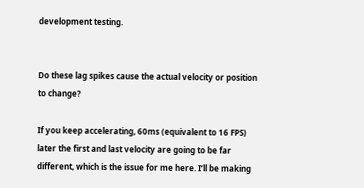development testing.


Do these lag spikes cause the actual velocity or position to change?

If you keep accelerating, 60ms (equivalent to 16 FPS) later the first and last velocity are going to be far different, which is the issue for me here. I’ll be making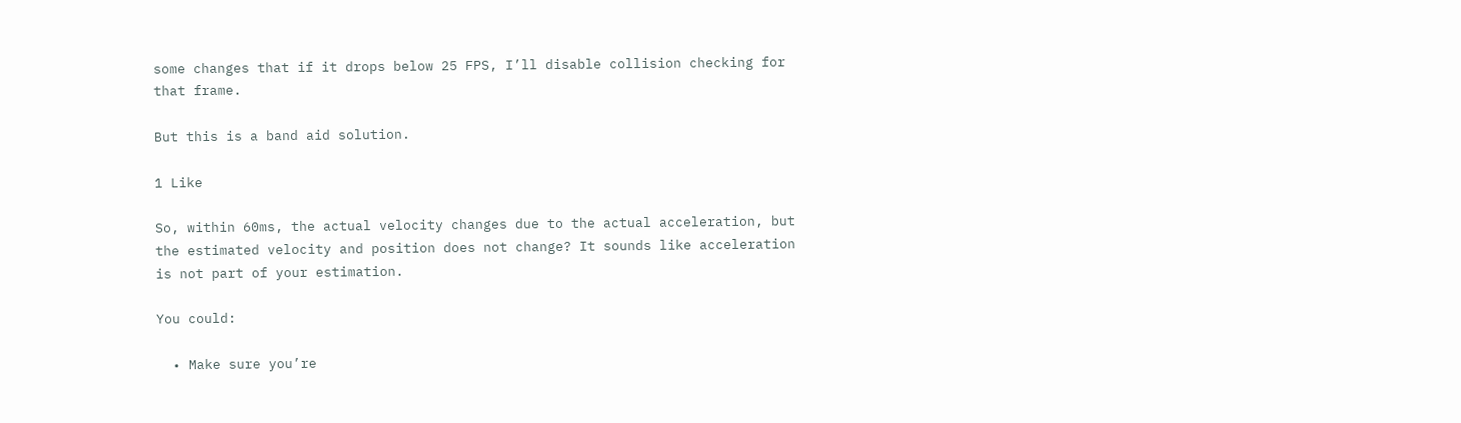some changes that if it drops below 25 FPS, I’ll disable collision checking for that frame.

But this is a band aid solution.

1 Like

So, within 60ms, the actual velocity changes due to the actual acceleration, but the estimated velocity and position does not change? It sounds like acceleration is not part of your estimation.

You could:

  • Make sure you’re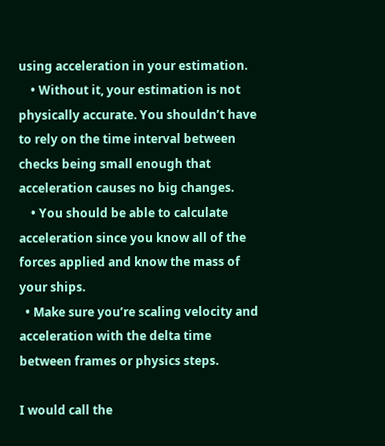using acceleration in your estimation.
    • Without it, your estimation is not physically accurate. You shouldn’t have to rely on the time interval between checks being small enough that acceleration causes no big changes.
    • You should be able to calculate acceleration since you know all of the forces applied and know the mass of your ships.
  • Make sure you’re scaling velocity and acceleration with the delta time between frames or physics steps.

I would call the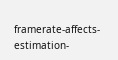framerate-affects-estimation-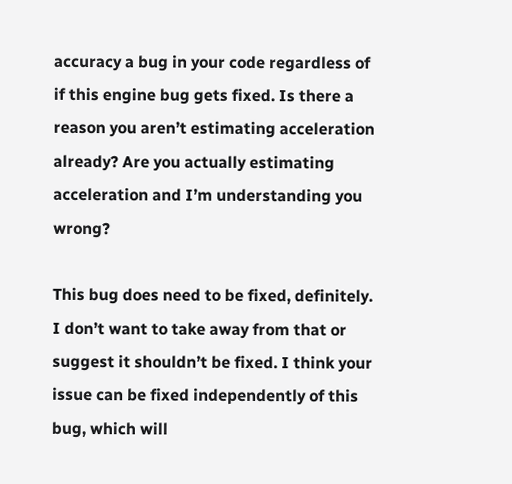accuracy a bug in your code regardless of if this engine bug gets fixed. Is there a reason you aren’t estimating acceleration already? Are you actually estimating acceleration and I’m understanding you wrong?

This bug does need to be fixed, definitely. I don’t want to take away from that or suggest it shouldn’t be fixed. I think your issue can be fixed independently of this bug, which will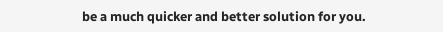be a much quicker and better solution for you.